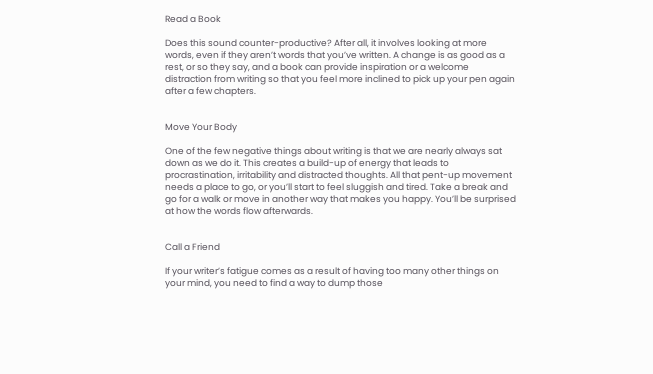Read a Book

Does this sound counter-productive? After all, it involves looking at more words, even if they aren’t words that you’ve written. A change is as good as a rest, or so they say, and a book can provide inspiration or a welcome distraction from writing so that you feel more inclined to pick up your pen again after a few chapters.


Move Your Body

One of the few negative things about writing is that we are nearly always sat down as we do it. This creates a build-up of energy that leads to procrastination, irritability and distracted thoughts. All that pent-up movement needs a place to go, or you’ll start to feel sluggish and tired. Take a break and go for a walk or move in another way that makes you happy. You’ll be surprised at how the words flow afterwards.


Call a Friend

If your writer’s fatigue comes as a result of having too many other things on your mind, you need to find a way to dump those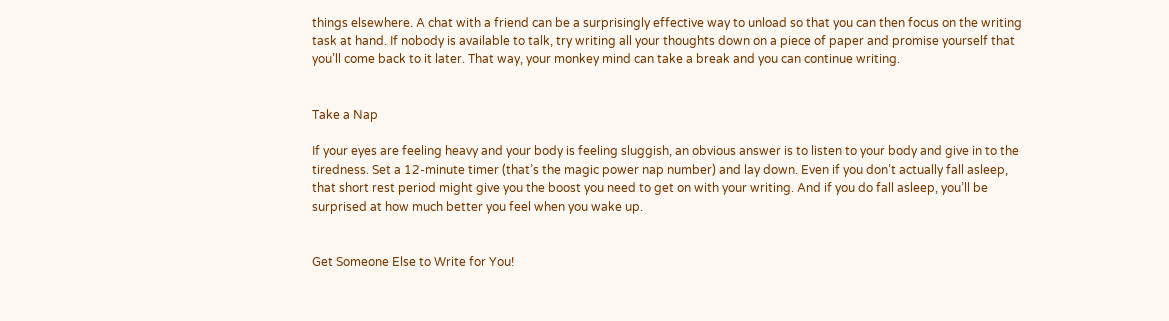things elsewhere. A chat with a friend can be a surprisingly effective way to unload so that you can then focus on the writing task at hand. If nobody is available to talk, try writing all your thoughts down on a piece of paper and promise yourself that you’ll come back to it later. That way, your monkey mind can take a break and you can continue writing.


Take a Nap

If your eyes are feeling heavy and your body is feeling sluggish, an obvious answer is to listen to your body and give in to the tiredness. Set a 12-minute timer (that’s the magic power nap number) and lay down. Even if you don’t actually fall asleep, that short rest period might give you the boost you need to get on with your writing. And if you do fall asleep, you’ll be surprised at how much better you feel when you wake up.


Get Someone Else to Write for You!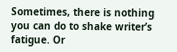Sometimes, there is nothing you can do to shake writer’s fatigue. Or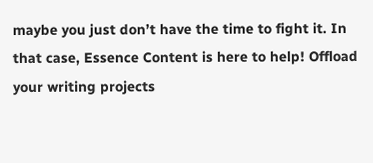maybe you just don’t have the time to fight it. In that case, Essence Content is here to help! Offload your writing projects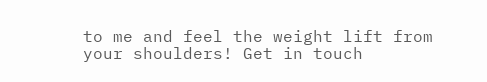to me and feel the weight lift from your shoulders! Get in touch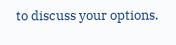to discuss your options.